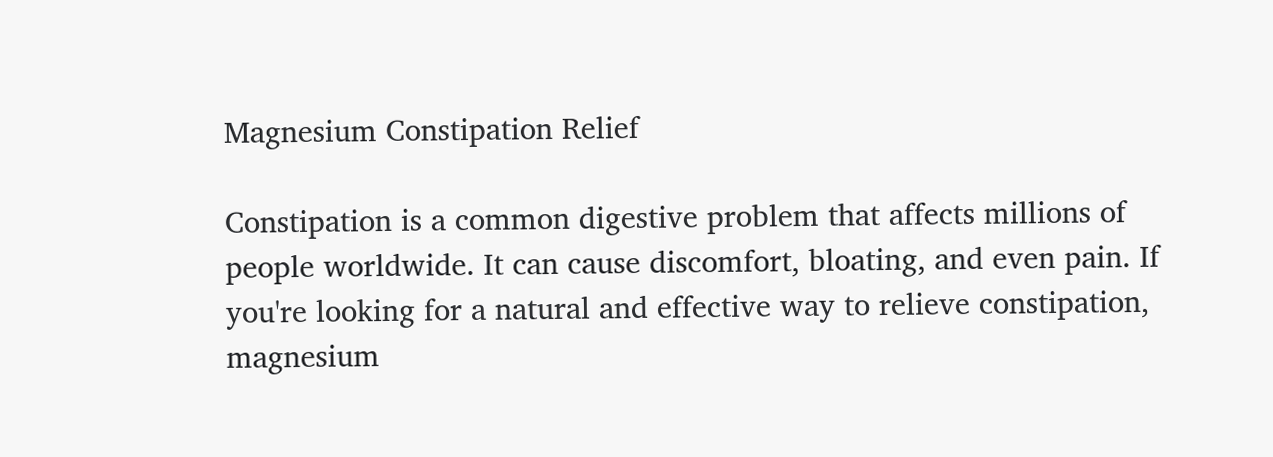Magnesium Constipation Relief

Constipation is a common digestive problem that affects millions of people worldwide. It can cause discomfort, bloating, and even pain. If you're looking for a natural and effective way to relieve constipation, magnesium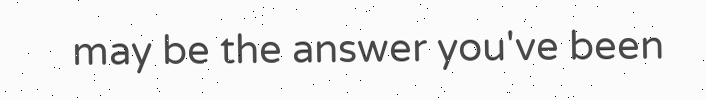may be the answer you've been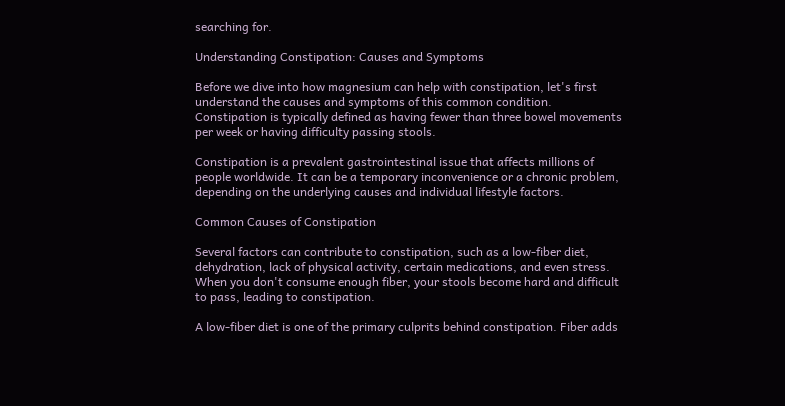searching for.

Understanding Constipation: Causes and Symptoms

Before we dive into how magnesium can help with constipation, let's first understand the causes and symptoms of this common condition. Constipation is typically defined as having fewer than three bowel movements per week or having difficulty passing stools.

Constipation is a prevalent gastrointestinal issue that affects millions of people worldwide. It can be a temporary inconvenience or a chronic problem, depending on the underlying causes and individual lifestyle factors.

Common Causes of Constipation

Several factors can contribute to constipation, such as a low-fiber diet, dehydration, lack of physical activity, certain medications, and even stress. When you don't consume enough fiber, your stools become hard and difficult to pass, leading to constipation.

A low-fiber diet is one of the primary culprits behind constipation. Fiber adds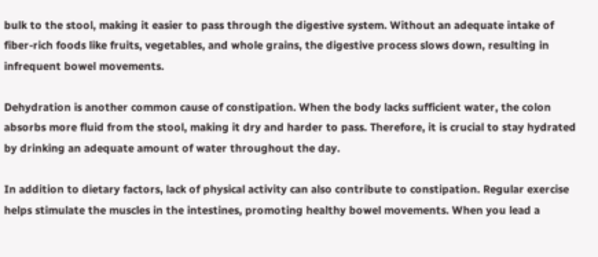bulk to the stool, making it easier to pass through the digestive system. Without an adequate intake of fiber-rich foods like fruits, vegetables, and whole grains, the digestive process slows down, resulting in infrequent bowel movements.

Dehydration is another common cause of constipation. When the body lacks sufficient water, the colon absorbs more fluid from the stool, making it dry and harder to pass. Therefore, it is crucial to stay hydrated by drinking an adequate amount of water throughout the day.

In addition to dietary factors, lack of physical activity can also contribute to constipation. Regular exercise helps stimulate the muscles in the intestines, promoting healthy bowel movements. When you lead a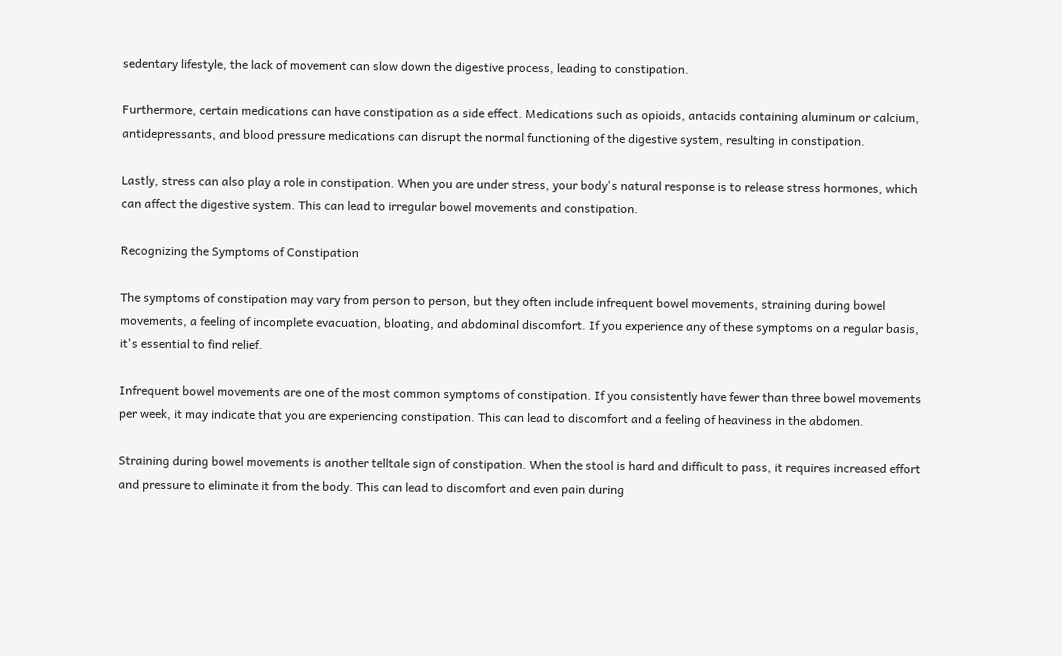sedentary lifestyle, the lack of movement can slow down the digestive process, leading to constipation.

Furthermore, certain medications can have constipation as a side effect. Medications such as opioids, antacids containing aluminum or calcium, antidepressants, and blood pressure medications can disrupt the normal functioning of the digestive system, resulting in constipation.

Lastly, stress can also play a role in constipation. When you are under stress, your body's natural response is to release stress hormones, which can affect the digestive system. This can lead to irregular bowel movements and constipation.

Recognizing the Symptoms of Constipation

The symptoms of constipation may vary from person to person, but they often include infrequent bowel movements, straining during bowel movements, a feeling of incomplete evacuation, bloating, and abdominal discomfort. If you experience any of these symptoms on a regular basis, it's essential to find relief.

Infrequent bowel movements are one of the most common symptoms of constipation. If you consistently have fewer than three bowel movements per week, it may indicate that you are experiencing constipation. This can lead to discomfort and a feeling of heaviness in the abdomen.

Straining during bowel movements is another telltale sign of constipation. When the stool is hard and difficult to pass, it requires increased effort and pressure to eliminate it from the body. This can lead to discomfort and even pain during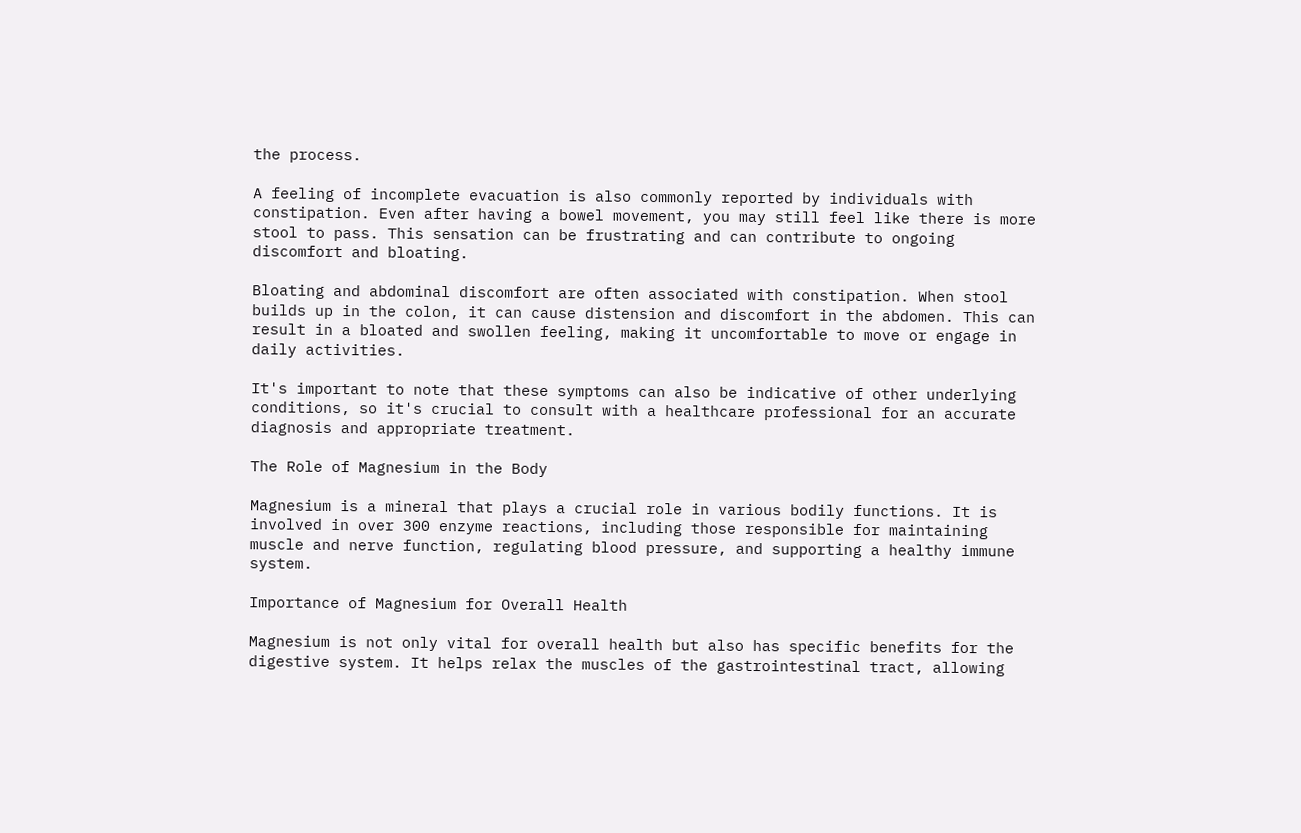the process.

A feeling of incomplete evacuation is also commonly reported by individuals with constipation. Even after having a bowel movement, you may still feel like there is more stool to pass. This sensation can be frustrating and can contribute to ongoing discomfort and bloating.

Bloating and abdominal discomfort are often associated with constipation. When stool builds up in the colon, it can cause distension and discomfort in the abdomen. This can result in a bloated and swollen feeling, making it uncomfortable to move or engage in daily activities.

It's important to note that these symptoms can also be indicative of other underlying conditions, so it's crucial to consult with a healthcare professional for an accurate diagnosis and appropriate treatment.

The Role of Magnesium in the Body

Magnesium is a mineral that plays a crucial role in various bodily functions. It is involved in over 300 enzyme reactions, including those responsible for maintaining muscle and nerve function, regulating blood pressure, and supporting a healthy immune system.

Importance of Magnesium for Overall Health

Magnesium is not only vital for overall health but also has specific benefits for the digestive system. It helps relax the muscles of the gastrointestinal tract, allowing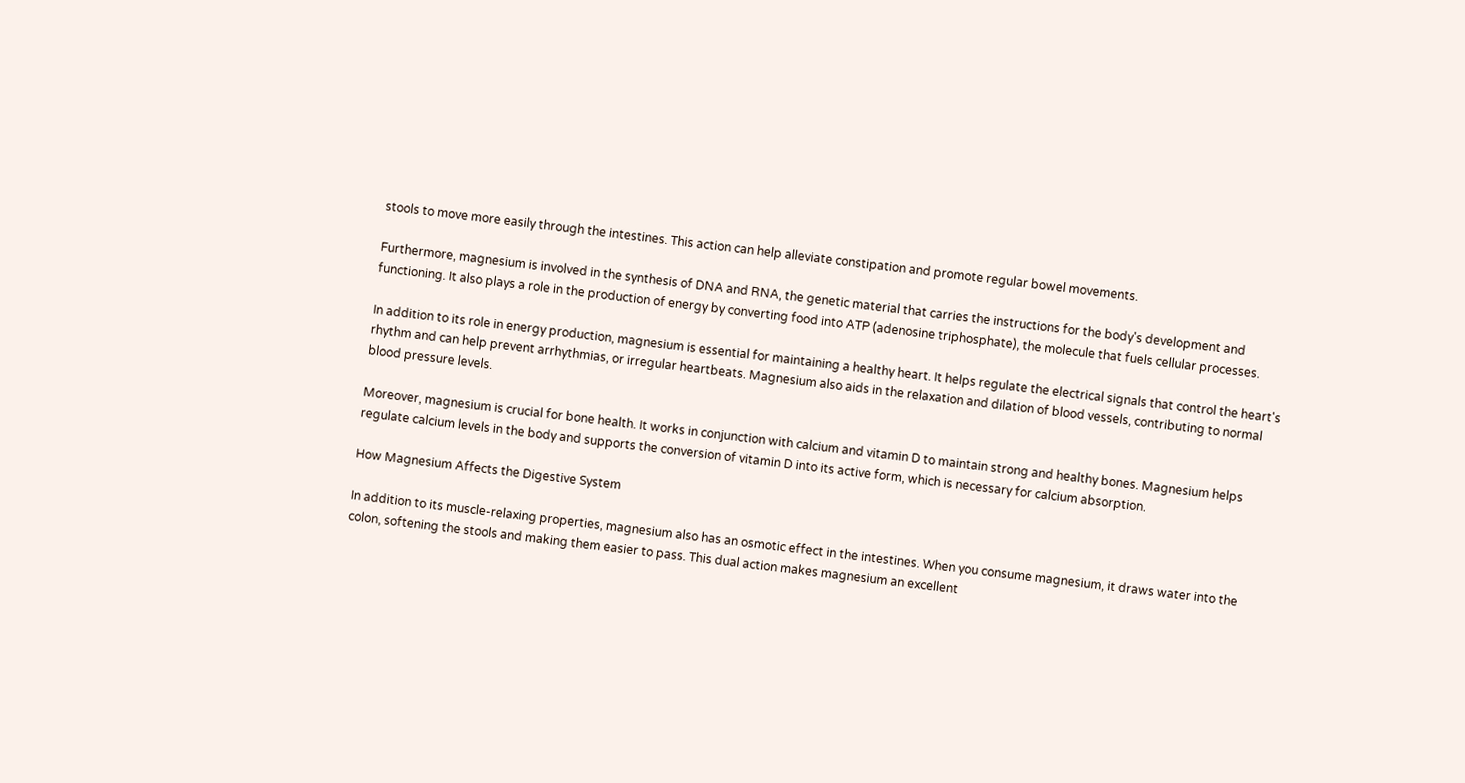stools to move more easily through the intestines. This action can help alleviate constipation and promote regular bowel movements.

Furthermore, magnesium is involved in the synthesis of DNA and RNA, the genetic material that carries the instructions for the body's development and functioning. It also plays a role in the production of energy by converting food into ATP (adenosine triphosphate), the molecule that fuels cellular processes.

In addition to its role in energy production, magnesium is essential for maintaining a healthy heart. It helps regulate the electrical signals that control the heart's rhythm and can help prevent arrhythmias, or irregular heartbeats. Magnesium also aids in the relaxation and dilation of blood vessels, contributing to normal blood pressure levels.

Moreover, magnesium is crucial for bone health. It works in conjunction with calcium and vitamin D to maintain strong and healthy bones. Magnesium helps regulate calcium levels in the body and supports the conversion of vitamin D into its active form, which is necessary for calcium absorption.

How Magnesium Affects the Digestive System

In addition to its muscle-relaxing properties, magnesium also has an osmotic effect in the intestines. When you consume magnesium, it draws water into the colon, softening the stools and making them easier to pass. This dual action makes magnesium an excellent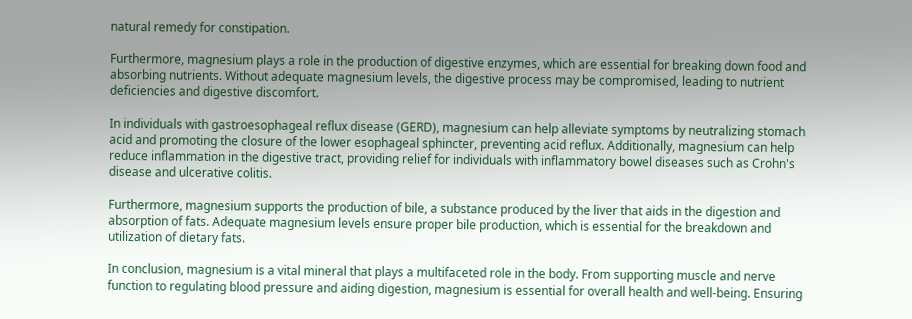natural remedy for constipation.

Furthermore, magnesium plays a role in the production of digestive enzymes, which are essential for breaking down food and absorbing nutrients. Without adequate magnesium levels, the digestive process may be compromised, leading to nutrient deficiencies and digestive discomfort.

In individuals with gastroesophageal reflux disease (GERD), magnesium can help alleviate symptoms by neutralizing stomach acid and promoting the closure of the lower esophageal sphincter, preventing acid reflux. Additionally, magnesium can help reduce inflammation in the digestive tract, providing relief for individuals with inflammatory bowel diseases such as Crohn's disease and ulcerative colitis.

Furthermore, magnesium supports the production of bile, a substance produced by the liver that aids in the digestion and absorption of fats. Adequate magnesium levels ensure proper bile production, which is essential for the breakdown and utilization of dietary fats.

In conclusion, magnesium is a vital mineral that plays a multifaceted role in the body. From supporting muscle and nerve function to regulating blood pressure and aiding digestion, magnesium is essential for overall health and well-being. Ensuring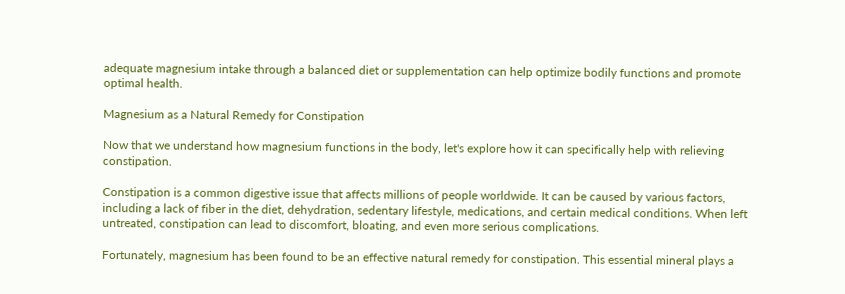adequate magnesium intake through a balanced diet or supplementation can help optimize bodily functions and promote optimal health.

Magnesium as a Natural Remedy for Constipation

Now that we understand how magnesium functions in the body, let's explore how it can specifically help with relieving constipation.

Constipation is a common digestive issue that affects millions of people worldwide. It can be caused by various factors, including a lack of fiber in the diet, dehydration, sedentary lifestyle, medications, and certain medical conditions. When left untreated, constipation can lead to discomfort, bloating, and even more serious complications.

Fortunately, magnesium has been found to be an effective natural remedy for constipation. This essential mineral plays a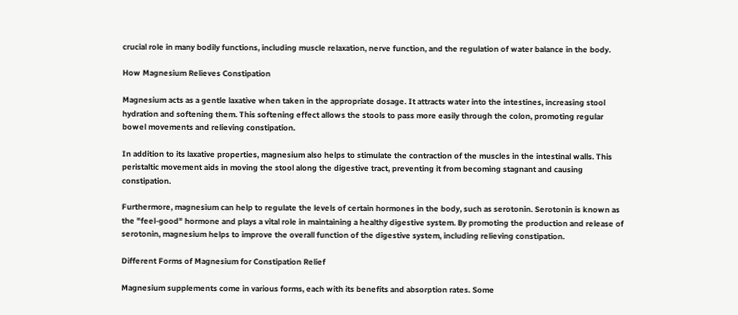crucial role in many bodily functions, including muscle relaxation, nerve function, and the regulation of water balance in the body.

How Magnesium Relieves Constipation

Magnesium acts as a gentle laxative when taken in the appropriate dosage. It attracts water into the intestines, increasing stool hydration and softening them. This softening effect allows the stools to pass more easily through the colon, promoting regular bowel movements and relieving constipation.

In addition to its laxative properties, magnesium also helps to stimulate the contraction of the muscles in the intestinal walls. This peristaltic movement aids in moving the stool along the digestive tract, preventing it from becoming stagnant and causing constipation.

Furthermore, magnesium can help to regulate the levels of certain hormones in the body, such as serotonin. Serotonin is known as the "feel-good" hormone and plays a vital role in maintaining a healthy digestive system. By promoting the production and release of serotonin, magnesium helps to improve the overall function of the digestive system, including relieving constipation.

Different Forms of Magnesium for Constipation Relief

Magnesium supplements come in various forms, each with its benefits and absorption rates. Some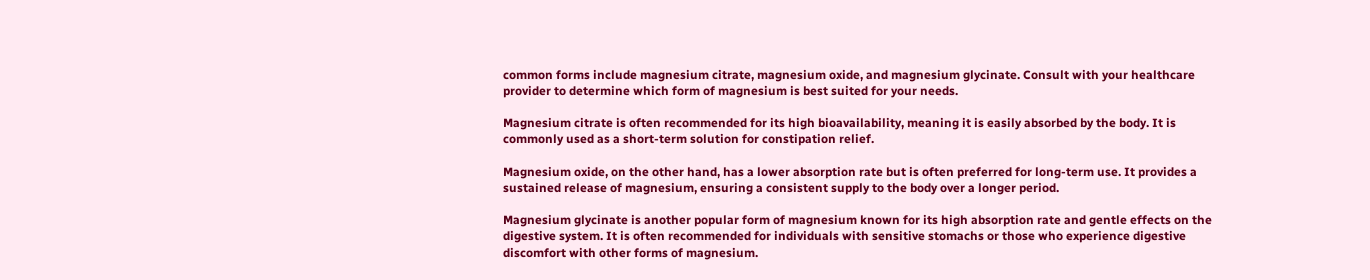common forms include magnesium citrate, magnesium oxide, and magnesium glycinate. Consult with your healthcare provider to determine which form of magnesium is best suited for your needs.

Magnesium citrate is often recommended for its high bioavailability, meaning it is easily absorbed by the body. It is commonly used as a short-term solution for constipation relief.

Magnesium oxide, on the other hand, has a lower absorption rate but is often preferred for long-term use. It provides a sustained release of magnesium, ensuring a consistent supply to the body over a longer period.

Magnesium glycinate is another popular form of magnesium known for its high absorption rate and gentle effects on the digestive system. It is often recommended for individuals with sensitive stomachs or those who experience digestive discomfort with other forms of magnesium.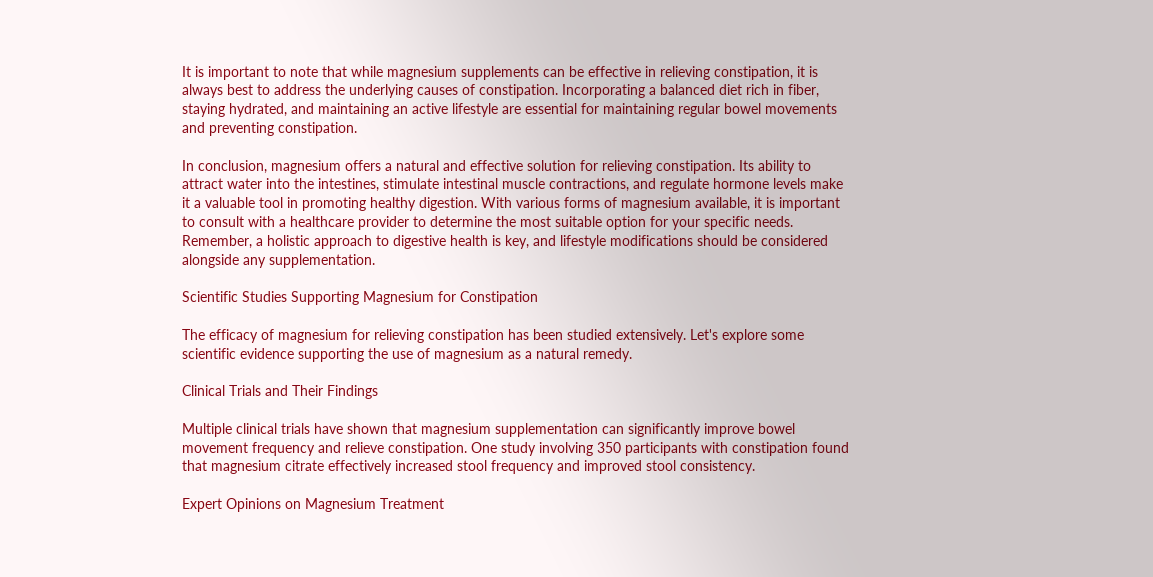It is important to note that while magnesium supplements can be effective in relieving constipation, it is always best to address the underlying causes of constipation. Incorporating a balanced diet rich in fiber, staying hydrated, and maintaining an active lifestyle are essential for maintaining regular bowel movements and preventing constipation.

In conclusion, magnesium offers a natural and effective solution for relieving constipation. Its ability to attract water into the intestines, stimulate intestinal muscle contractions, and regulate hormone levels make it a valuable tool in promoting healthy digestion. With various forms of magnesium available, it is important to consult with a healthcare provider to determine the most suitable option for your specific needs. Remember, a holistic approach to digestive health is key, and lifestyle modifications should be considered alongside any supplementation.

Scientific Studies Supporting Magnesium for Constipation

The efficacy of magnesium for relieving constipation has been studied extensively. Let's explore some scientific evidence supporting the use of magnesium as a natural remedy.

Clinical Trials and Their Findings

Multiple clinical trials have shown that magnesium supplementation can significantly improve bowel movement frequency and relieve constipation. One study involving 350 participants with constipation found that magnesium citrate effectively increased stool frequency and improved stool consistency.

Expert Opinions on Magnesium Treatment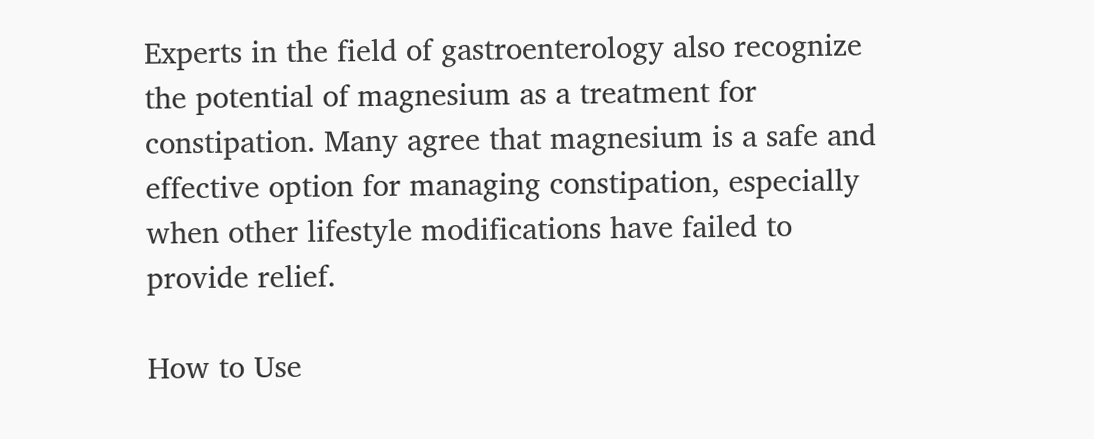Experts in the field of gastroenterology also recognize the potential of magnesium as a treatment for constipation. Many agree that magnesium is a safe and effective option for managing constipation, especially when other lifestyle modifications have failed to provide relief.

How to Use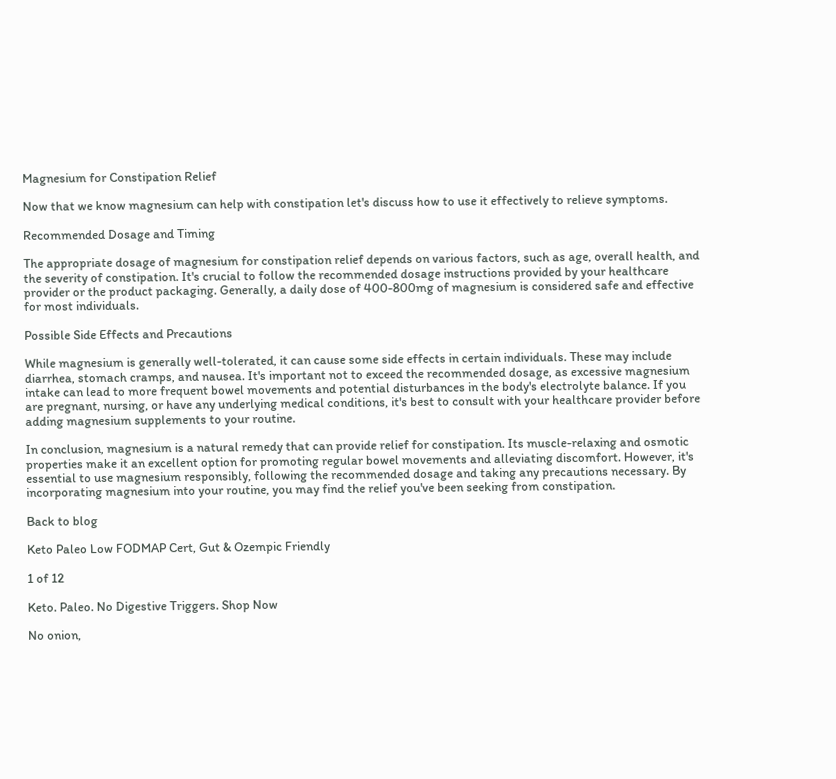Magnesium for Constipation Relief

Now that we know magnesium can help with constipation let's discuss how to use it effectively to relieve symptoms.

Recommended Dosage and Timing

The appropriate dosage of magnesium for constipation relief depends on various factors, such as age, overall health, and the severity of constipation. It's crucial to follow the recommended dosage instructions provided by your healthcare provider or the product packaging. Generally, a daily dose of 400-800mg of magnesium is considered safe and effective for most individuals.

Possible Side Effects and Precautions

While magnesium is generally well-tolerated, it can cause some side effects in certain individuals. These may include diarrhea, stomach cramps, and nausea. It's important not to exceed the recommended dosage, as excessive magnesium intake can lead to more frequent bowel movements and potential disturbances in the body's electrolyte balance. If you are pregnant, nursing, or have any underlying medical conditions, it's best to consult with your healthcare provider before adding magnesium supplements to your routine.

In conclusion, magnesium is a natural remedy that can provide relief for constipation. Its muscle-relaxing and osmotic properties make it an excellent option for promoting regular bowel movements and alleviating discomfort. However, it's essential to use magnesium responsibly, following the recommended dosage and taking any precautions necessary. By incorporating magnesium into your routine, you may find the relief you've been seeking from constipation.

Back to blog

Keto Paleo Low FODMAP Cert, Gut & Ozempic Friendly

1 of 12

Keto. Paleo. No Digestive Triggers. Shop Now

No onion,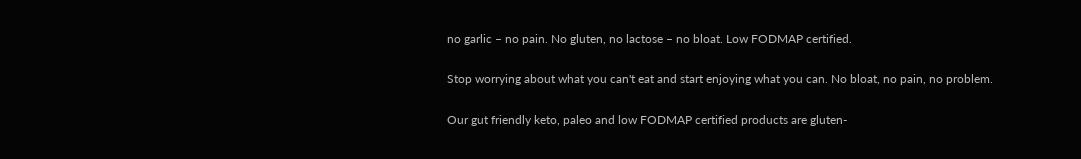no garlic – no pain. No gluten, no lactose – no bloat. Low FODMAP certified.

Stop worrying about what you can't eat and start enjoying what you can. No bloat, no pain, no problem.

Our gut friendly keto, paleo and low FODMAP certified products are gluten-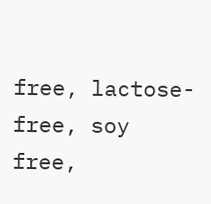free, lactose-free, soy free,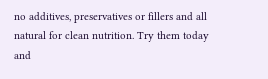no additives, preservatives or fillers and all natural for clean nutrition. Try them today and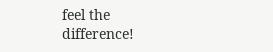feel the difference!